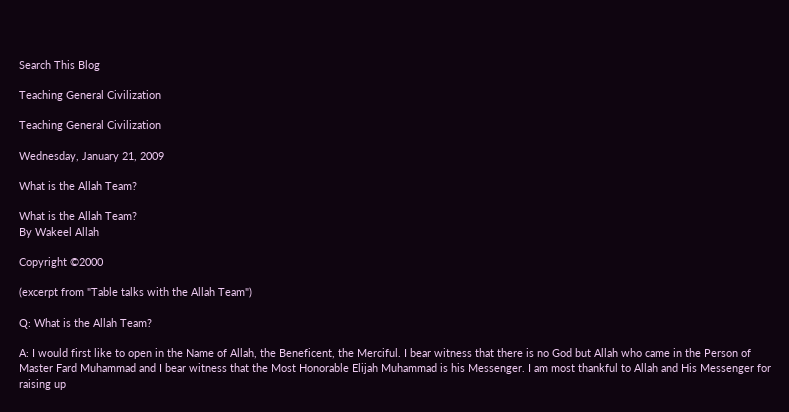Search This Blog

Teaching General Civilization

Teaching General Civilization

Wednesday, January 21, 2009

What is the Allah Team?

What is the Allah Team?
By Wakeel Allah

Copyright ©2000

(excerpt from "Table talks with the Allah Team")

Q: What is the Allah Team?

A: I would first like to open in the Name of Allah, the Beneficent, the Merciful. I bear witness that there is no God but Allah who came in the Person of Master Fard Muhammad and I bear witness that the Most Honorable Elijah Muhammad is his Messenger. I am most thankful to Allah and His Messenger for raising up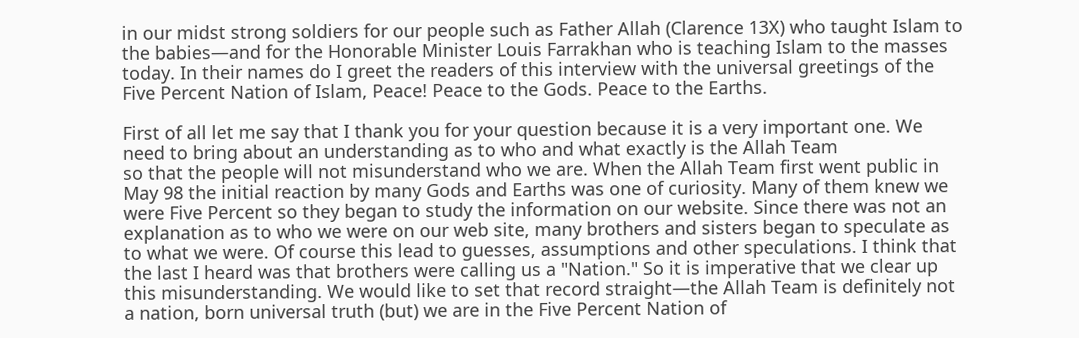in our midst strong soldiers for our people such as Father Allah (Clarence 13X) who taught Islam to the babies—and for the Honorable Minister Louis Farrakhan who is teaching Islam to the masses today. In their names do I greet the readers of this interview with the universal greetings of the Five Percent Nation of Islam, Peace! Peace to the Gods. Peace to the Earths.

First of all let me say that I thank you for your question because it is a very important one. We need to bring about an understanding as to who and what exactly is the Allah Team
so that the people will not misunderstand who we are. When the Allah Team first went public in May 98 the initial reaction by many Gods and Earths was one of curiosity. Many of them knew we were Five Percent so they began to study the information on our website. Since there was not an explanation as to who we were on our web site, many brothers and sisters began to speculate as to what we were. Of course this lead to guesses, assumptions and other speculations. I think that the last I heard was that brothers were calling us a "Nation." So it is imperative that we clear up this misunderstanding. We would like to set that record straight—the Allah Team is definitely not a nation, born universal truth (but) we are in the Five Percent Nation of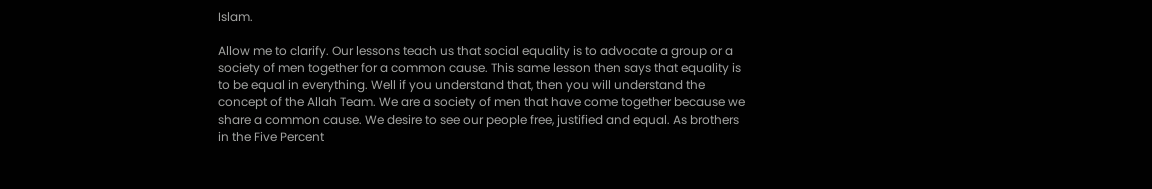Islam.

Allow me to clarify. Our lessons teach us that social equality is to advocate a group or a society of men together for a common cause. This same lesson then says that equality is to be equal in everything. Well if you understand that, then you will understand the concept of the Allah Team. We are a society of men that have come together because we share a common cause. We desire to see our people free, justified and equal. As brothers in the Five Percent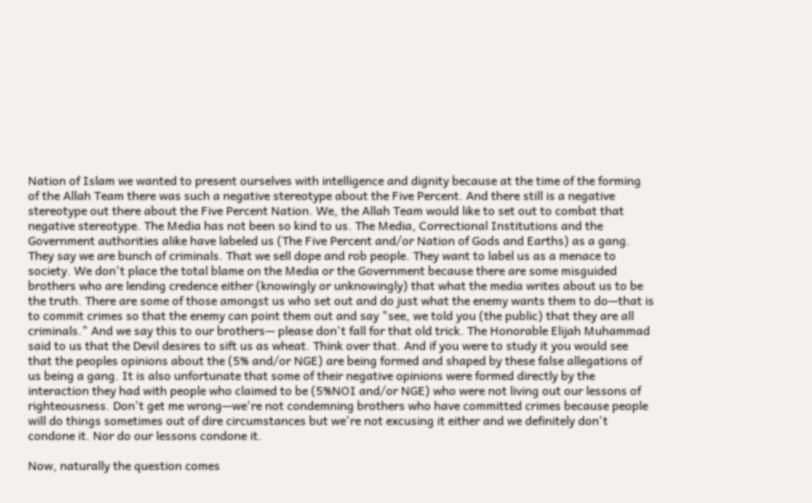Nation of Islam we wanted to present ourselves with intelligence and dignity because at the time of the forming of the Allah Team there was such a negative stereotype about the Five Percent. And there still is a negative stereotype out there about the Five Percent Nation. We, the Allah Team would like to set out to combat that negative stereotype. The Media has not been so kind to us. The Media, Correctional Institutions and the Government authorities alike have labeled us (The Five Percent and/or Nation of Gods and Earths) as a gang. They say we are bunch of criminals. That we sell dope and rob people. They want to label us as a menace to society. We don't place the total blame on the Media or the Government because there are some misguided brothers who are lending credence either (knowingly or unknowingly) that what the media writes about us to be the truth. There are some of those amongst us who set out and do just what the enemy wants them to do—that is to commit crimes so that the enemy can point them out and say "see, we told you (the public) that they are all criminals." And we say this to our brothers— please don't fall for that old trick. The Honorable Elijah Muhammad said to us that the Devil desires to sift us as wheat. Think over that. And if you were to study it you would see that the peoples opinions about the (5% and/or NGE) are being formed and shaped by these false allegations of us being a gang. It is also unfortunate that some of their negative opinions were formed directly by the interaction they had with people who claimed to be (5%NOI and/or NGE) who were not living out our lessons of righteousness. Don't get me wrong—we're not condemning brothers who have committed crimes because people will do things sometimes out of dire circumstances but we're not excusing it either and we definitely don't condone it. Nor do our lessons condone it.

Now, naturally the question comes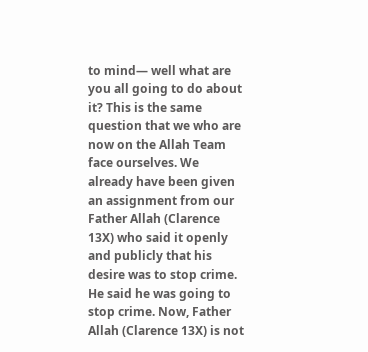to mind— well what are you all going to do about it? This is the same question that we who are now on the Allah Team face ourselves. We already have been given an assignment from our Father Allah (Clarence 13X) who said it openly and publicly that his desire was to stop crime. He said he was going to stop crime. Now, Father Allah (Clarence 13X) is not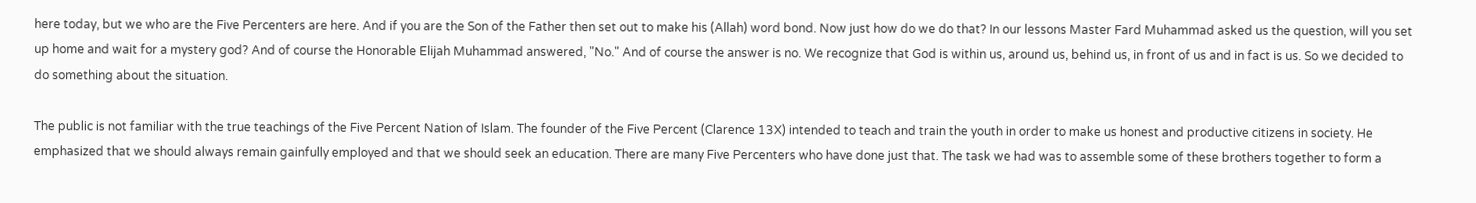here today, but we who are the Five Percenters are here. And if you are the Son of the Father then set out to make his (Allah) word bond. Now just how do we do that? In our lessons Master Fard Muhammad asked us the question, will you set up home and wait for a mystery god? And of course the Honorable Elijah Muhammad answered, "No." And of course the answer is no. We recognize that God is within us, around us, behind us, in front of us and in fact is us. So we decided to do something about the situation.

The public is not familiar with the true teachings of the Five Percent Nation of Islam. The founder of the Five Percent (Clarence 13X) intended to teach and train the youth in order to make us honest and productive citizens in society. He emphasized that we should always remain gainfully employed and that we should seek an education. There are many Five Percenters who have done just that. The task we had was to assemble some of these brothers together to form a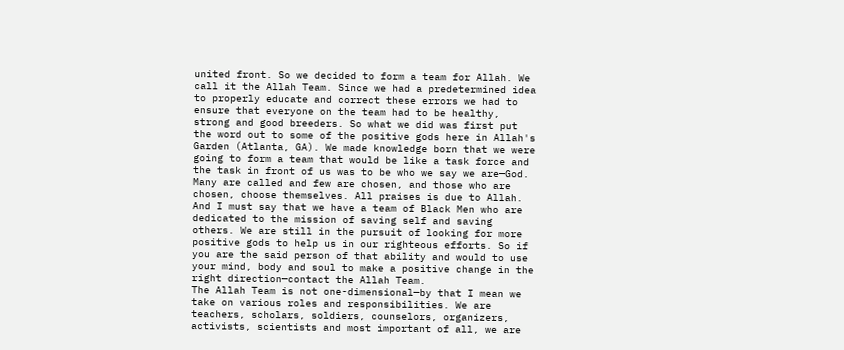united front. So we decided to form a team for Allah. We call it the Allah Team. Since we had a predetermined idea to properly educate and correct these errors we had to ensure that everyone on the team had to be healthy, strong and good breeders. So what we did was first put the word out to some of the positive gods here in Allah's Garden (Atlanta, GA). We made knowledge born that we were going to form a team that would be like a task force and the task in front of us was to be who we say we are—God. Many are called and few are chosen, and those who are chosen, choose themselves. All praises is due to Allah. And I must say that we have a team of Black Men who are dedicated to the mission of saving self and saving others. We are still in the pursuit of looking for more positive gods to help us in our righteous efforts. So if you are the said person of that ability and would to use your mind, body and soul to make a positive change in the right direction—contact the Allah Team.
The Allah Team is not one-dimensional—by that I mean we take on various roles and responsibilities. We are teachers, scholars, soldiers, counselors, organizers, activists, scientists and most important of all, we are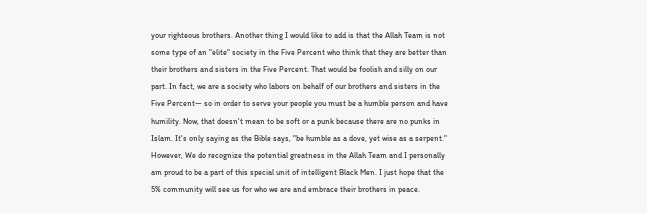your righteous brothers. Another thing I would like to add is that the Allah Team is not some type of an "elite" society in the Five Percent who think that they are better than their brothers and sisters in the Five Percent. That would be foolish and silly on our part. In fact, we are a society who labors on behalf of our brothers and sisters in the Five Percent— so in order to serve your people you must be a humble person and have humility. Now, that doesn't mean to be soft or a punk because there are no punks in Islam. It's only saying as the Bible says, "be humble as a dove, yet wise as a serpent." However, We do recognize the potential greatness in the Allah Team and I personally am proud to be a part of this special unit of intelligent Black Men. I just hope that the 5% community will see us for who we are and embrace their brothers in peace.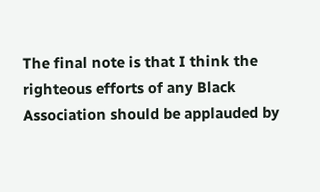The final note is that I think the righteous efforts of any Black Association should be applauded by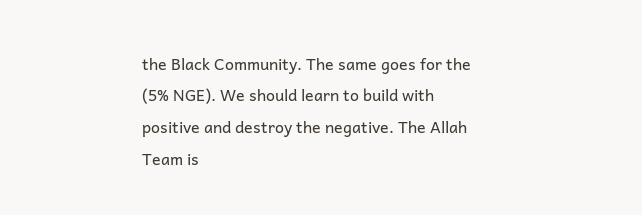the Black Community. The same goes for the (5% NGE). We should learn to build with positive and destroy the negative. The Allah Team is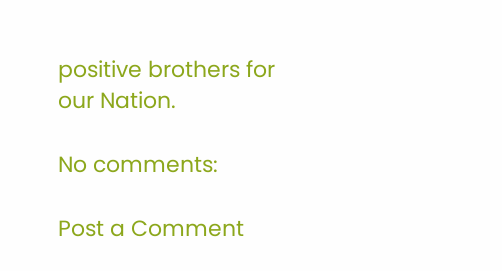positive brothers for our Nation.

No comments:

Post a Comment